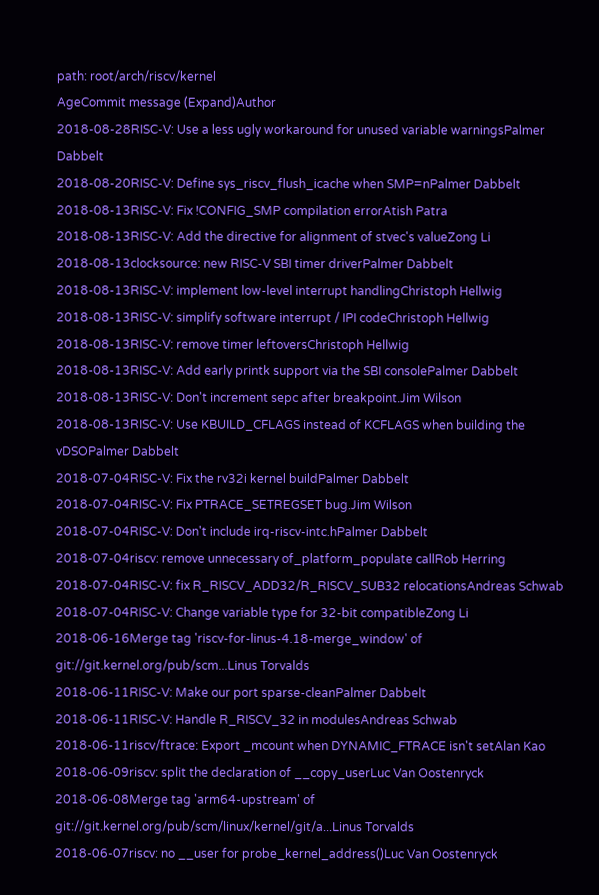path: root/arch/riscv/kernel
AgeCommit message (Expand)Author
2018-08-28RISC-V: Use a less ugly workaround for unused variable warningsPalmer Dabbelt
2018-08-20RISC-V: Define sys_riscv_flush_icache when SMP=nPalmer Dabbelt
2018-08-13RISC-V: Fix !CONFIG_SMP compilation errorAtish Patra
2018-08-13RISC-V: Add the directive for alignment of stvec's valueZong Li
2018-08-13clocksource: new RISC-V SBI timer driverPalmer Dabbelt
2018-08-13RISC-V: implement low-level interrupt handlingChristoph Hellwig
2018-08-13RISC-V: simplify software interrupt / IPI codeChristoph Hellwig
2018-08-13RISC-V: remove timer leftoversChristoph Hellwig
2018-08-13RISC-V: Add early printk support via the SBI consolePalmer Dabbelt
2018-08-13RISC-V: Don't increment sepc after breakpoint.Jim Wilson
2018-08-13RISC-V: Use KBUILD_CFLAGS instead of KCFLAGS when building the vDSOPalmer Dabbelt
2018-07-04RISC-V: Fix the rv32i kernel buildPalmer Dabbelt
2018-07-04RISC-V: Fix PTRACE_SETREGSET bug.Jim Wilson
2018-07-04RISC-V: Don't include irq-riscv-intc.hPalmer Dabbelt
2018-07-04riscv: remove unnecessary of_platform_populate callRob Herring
2018-07-04RISC-V: fix R_RISCV_ADD32/R_RISCV_SUB32 relocationsAndreas Schwab
2018-07-04RISC-V: Change variable type for 32-bit compatibleZong Li
2018-06-16Merge tag 'riscv-for-linus-4.18-merge_window' of git://git.kernel.org/pub/scm...Linus Torvalds
2018-06-11RISC-V: Make our port sparse-cleanPalmer Dabbelt
2018-06-11RISC-V: Handle R_RISCV_32 in modulesAndreas Schwab
2018-06-11riscv/ftrace: Export _mcount when DYNAMIC_FTRACE isn't setAlan Kao
2018-06-09riscv: split the declaration of __copy_userLuc Van Oostenryck
2018-06-08Merge tag 'arm64-upstream' of git://git.kernel.org/pub/scm/linux/kernel/git/a...Linus Torvalds
2018-06-07riscv: no __user for probe_kernel_address()Luc Van Oostenryck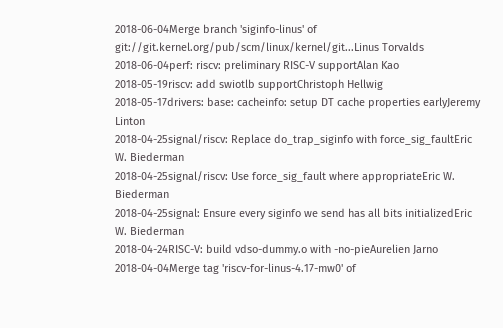2018-06-04Merge branch 'siginfo-linus' of git://git.kernel.org/pub/scm/linux/kernel/git...Linus Torvalds
2018-06-04perf: riscv: preliminary RISC-V supportAlan Kao
2018-05-19riscv: add swiotlb supportChristoph Hellwig
2018-05-17drivers: base: cacheinfo: setup DT cache properties earlyJeremy Linton
2018-04-25signal/riscv: Replace do_trap_siginfo with force_sig_faultEric W. Biederman
2018-04-25signal/riscv: Use force_sig_fault where appropriateEric W. Biederman
2018-04-25signal: Ensure every siginfo we send has all bits initializedEric W. Biederman
2018-04-24RISC-V: build vdso-dummy.o with -no-pieAurelien Jarno
2018-04-04Merge tag 'riscv-for-linus-4.17-mw0' of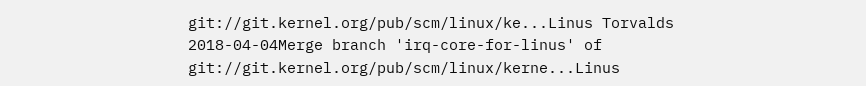git://git.kernel.org/pub/scm/linux/ke...Linus Torvalds
2018-04-04Merge branch 'irq-core-for-linus' of git://git.kernel.org/pub/scm/linux/kerne...Linus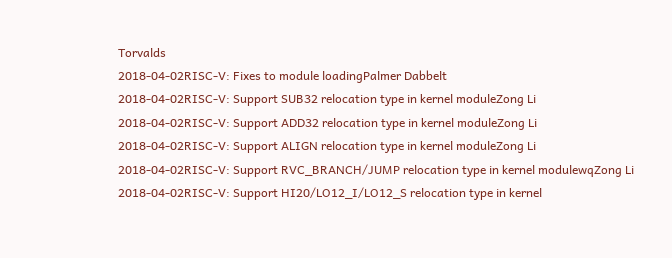Torvalds
2018-04-02RISC-V: Fixes to module loadingPalmer Dabbelt
2018-04-02RISC-V: Support SUB32 relocation type in kernel moduleZong Li
2018-04-02RISC-V: Support ADD32 relocation type in kernel moduleZong Li
2018-04-02RISC-V: Support ALIGN relocation type in kernel moduleZong Li
2018-04-02RISC-V: Support RVC_BRANCH/JUMP relocation type in kernel modulewqZong Li
2018-04-02RISC-V: Support HI20/LO12_I/LO12_S relocation type in kernel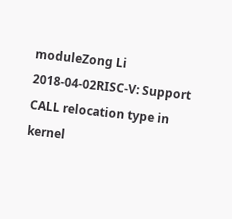moduleZong Li
2018-04-02RISC-V: Support CALL relocation type in kernel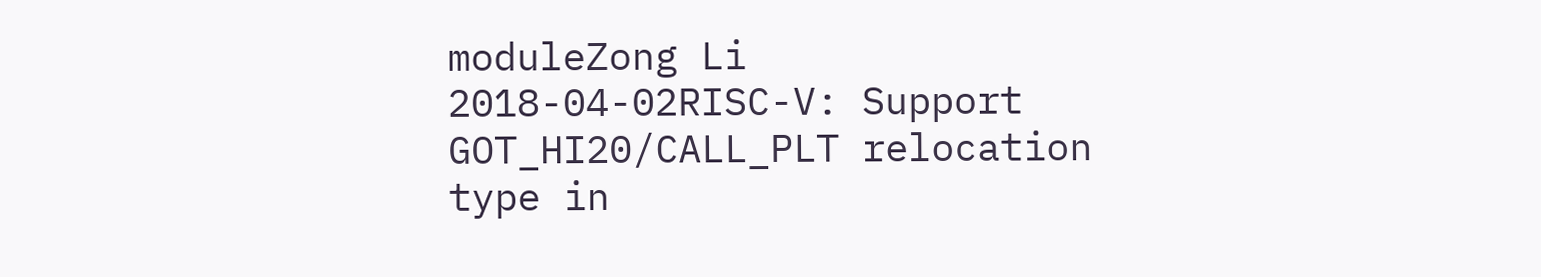moduleZong Li
2018-04-02RISC-V: Support GOT_HI20/CALL_PLT relocation type in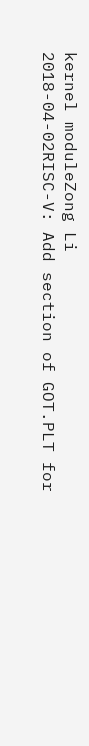kernel moduleZong Li
2018-04-02RISC-V: Add section of GOT.PLT for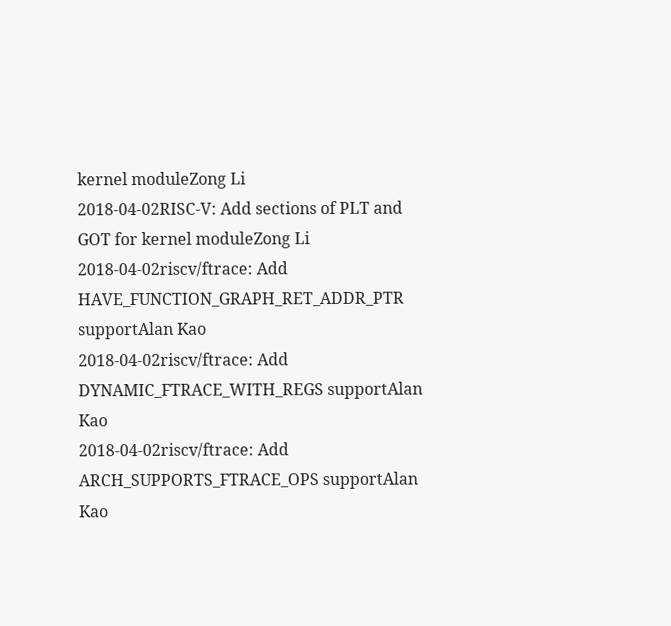kernel moduleZong Li
2018-04-02RISC-V: Add sections of PLT and GOT for kernel moduleZong Li
2018-04-02riscv/ftrace: Add HAVE_FUNCTION_GRAPH_RET_ADDR_PTR supportAlan Kao
2018-04-02riscv/ftrace: Add DYNAMIC_FTRACE_WITH_REGS supportAlan Kao
2018-04-02riscv/ftrace: Add ARCH_SUPPORTS_FTRACE_OPS supportAlan Kao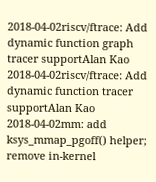2018-04-02riscv/ftrace: Add dynamic function graph tracer supportAlan Kao
2018-04-02riscv/ftrace: Add dynamic function tracer supportAlan Kao
2018-04-02mm: add ksys_mmap_pgoff() helper; remove in-kernel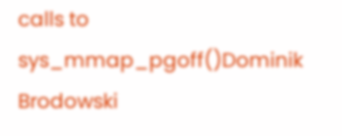calls to sys_mmap_pgoff()Dominik Brodowski